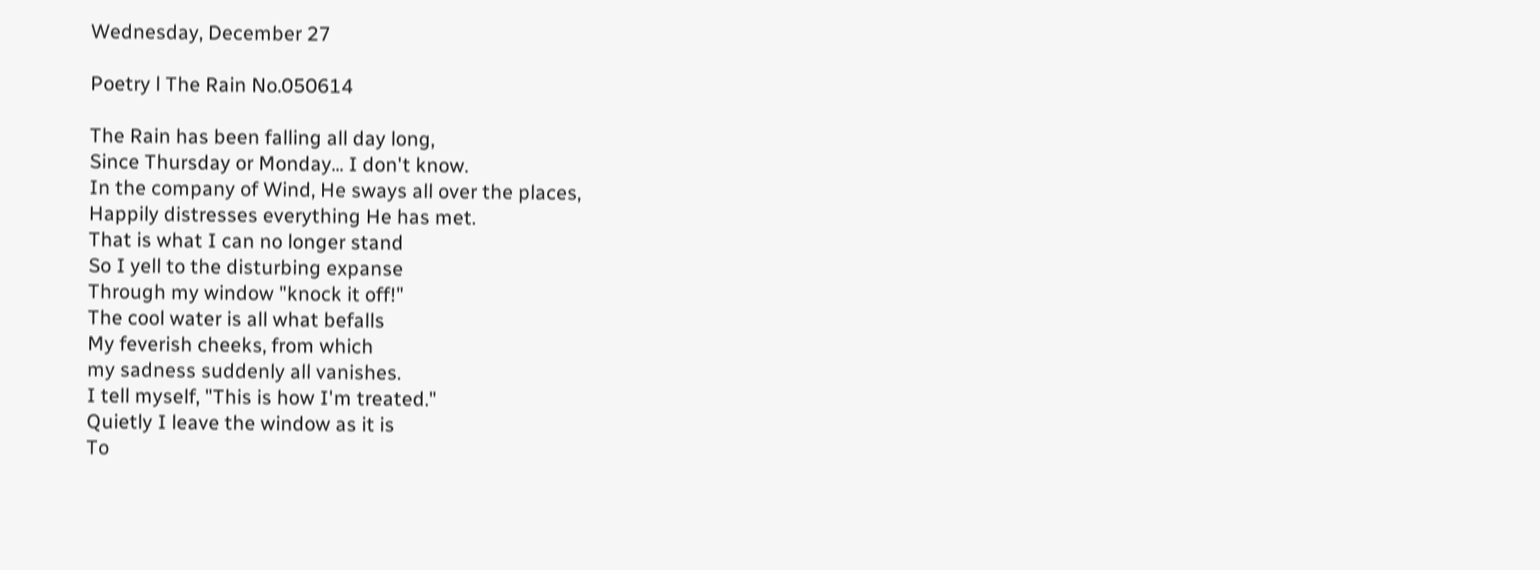Wednesday, December 27

Poetry l The Rain No.050614

The Rain has been falling all day long,
Since Thursday or Monday... I don't know.
In the company of Wind, He sways all over the places,
Happily distresses everything He has met.
That is what I can no longer stand
So I yell to the disturbing expanse
Through my window "knock it off!"
The cool water is all what befalls
My feverish cheeks, from which
my sadness suddenly all vanishes.
I tell myself, "This is how I'm treated."
Quietly I leave the window as it is
To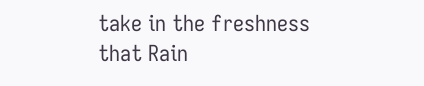take in the freshness that Rain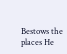Bestows the places He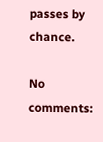passes by chance.

No comments: